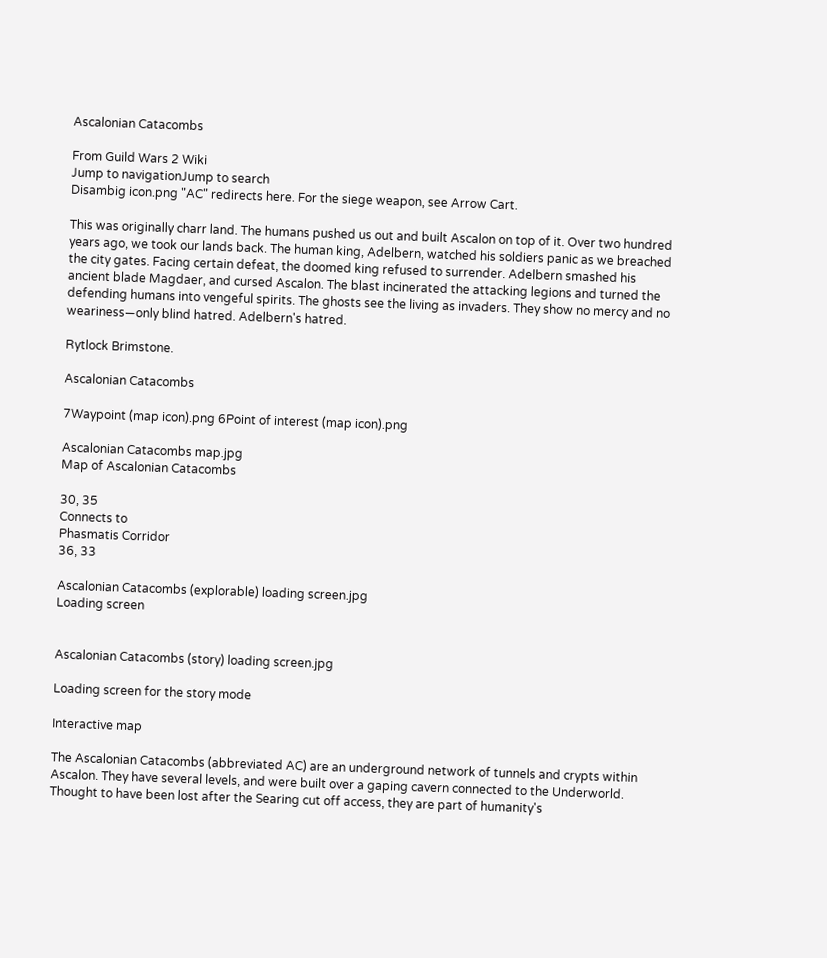Ascalonian Catacombs

From Guild Wars 2 Wiki
Jump to navigationJump to search
Disambig icon.png "AC" redirects here. For the siege weapon, see Arrow Cart.

This was originally charr land. The humans pushed us out and built Ascalon on top of it. Over two hundred years ago, we took our lands back. The human king, Adelbern, watched his soldiers panic as we breached the city gates. Facing certain defeat, the doomed king refused to surrender. Adelbern smashed his ancient blade Magdaer, and cursed Ascalon. The blast incinerated the attacking legions and turned the defending humans into vengeful spirits. The ghosts see the living as invaders. They show no mercy and no weariness—only blind hatred. Adelbern's hatred.

Rytlock Brimstone.

Ascalonian Catacombs

7Waypoint (map icon).png 6Point of interest (map icon).png

Ascalonian Catacombs map.jpg
Map of Ascalonian Catacombs

30, 35
Connects to
Phasmatis Corridor
36, 33

Ascalonian Catacombs (explorable) loading screen.jpg
Loading screen


Ascalonian Catacombs (story) loading screen.jpg

Loading screen for the story mode

Interactive map

The Ascalonian Catacombs (abbreviated AC) are an underground network of tunnels and crypts within Ascalon. They have several levels, and were built over a gaping cavern connected to the Underworld. Thought to have been lost after the Searing cut off access, they are part of humanity's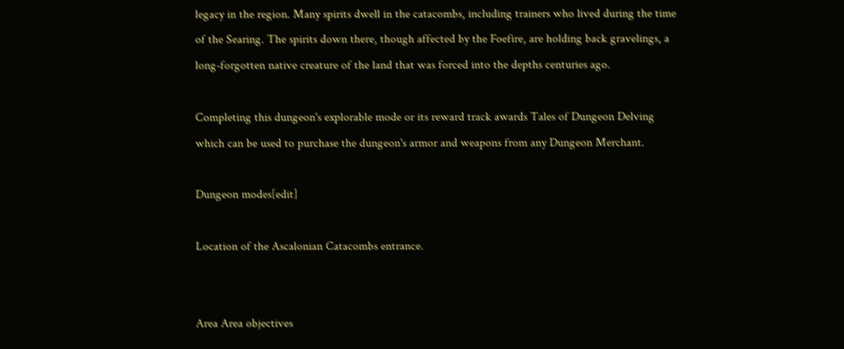legacy in the region. Many spirits dwell in the catacombs, including trainers who lived during the time of the Searing. The spirits down there, though affected by the Foefire, are holding back gravelings, a long-forgotten native creature of the land that was forced into the depths centuries ago.

Completing this dungeon's explorable mode or its reward track awards Tales of Dungeon Delving which can be used to purchase the dungeon's armor and weapons from any Dungeon Merchant.

Dungeon modes[edit]

Location of the Ascalonian Catacombs entrance.


Area Area objectives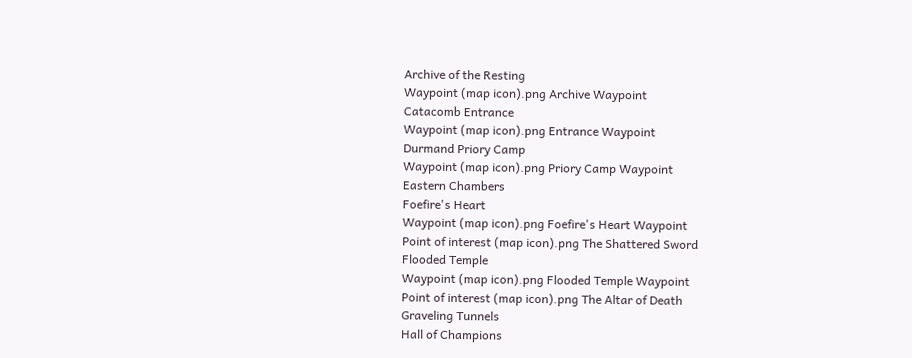Archive of the Resting
Waypoint (map icon).png Archive Waypoint
Catacomb Entrance
Waypoint (map icon).png Entrance Waypoint
Durmand Priory Camp
Waypoint (map icon).png Priory Camp Waypoint
Eastern Chambers
Foefire's Heart
Waypoint (map icon).png Foefire's Heart Waypoint
Point of interest (map icon).png The Shattered Sword
Flooded Temple
Waypoint (map icon).png Flooded Temple Waypoint
Point of interest (map icon).png The Altar of Death
Graveling Tunnels
Hall of Champions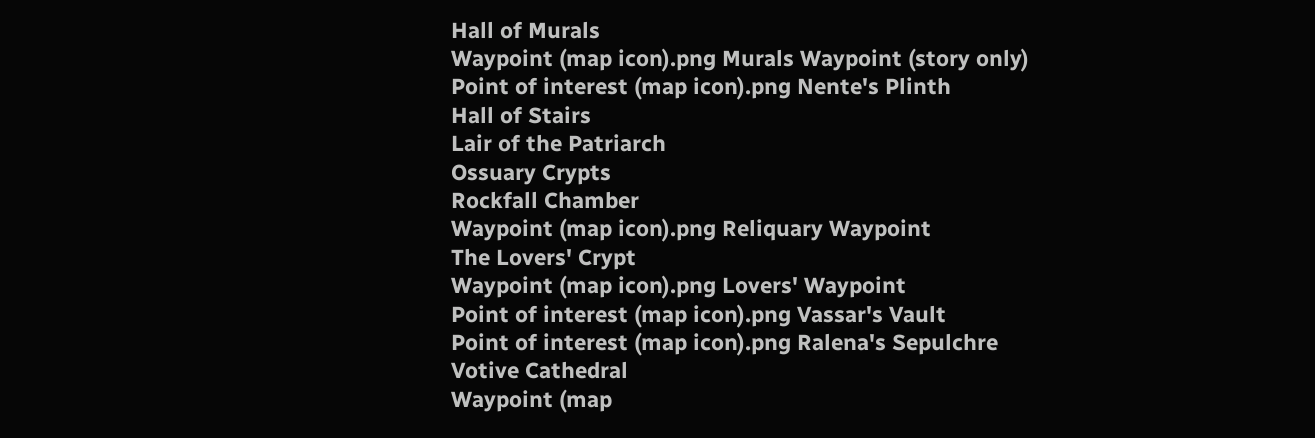Hall of Murals
Waypoint (map icon).png Murals Waypoint (story only)
Point of interest (map icon).png Nente's Plinth
Hall of Stairs
Lair of the Patriarch
Ossuary Crypts
Rockfall Chamber
Waypoint (map icon).png Reliquary Waypoint
The Lovers' Crypt
Waypoint (map icon).png Lovers' Waypoint
Point of interest (map icon).png Vassar's Vault
Point of interest (map icon).png Ralena's Sepulchre
Votive Cathedral
Waypoint (map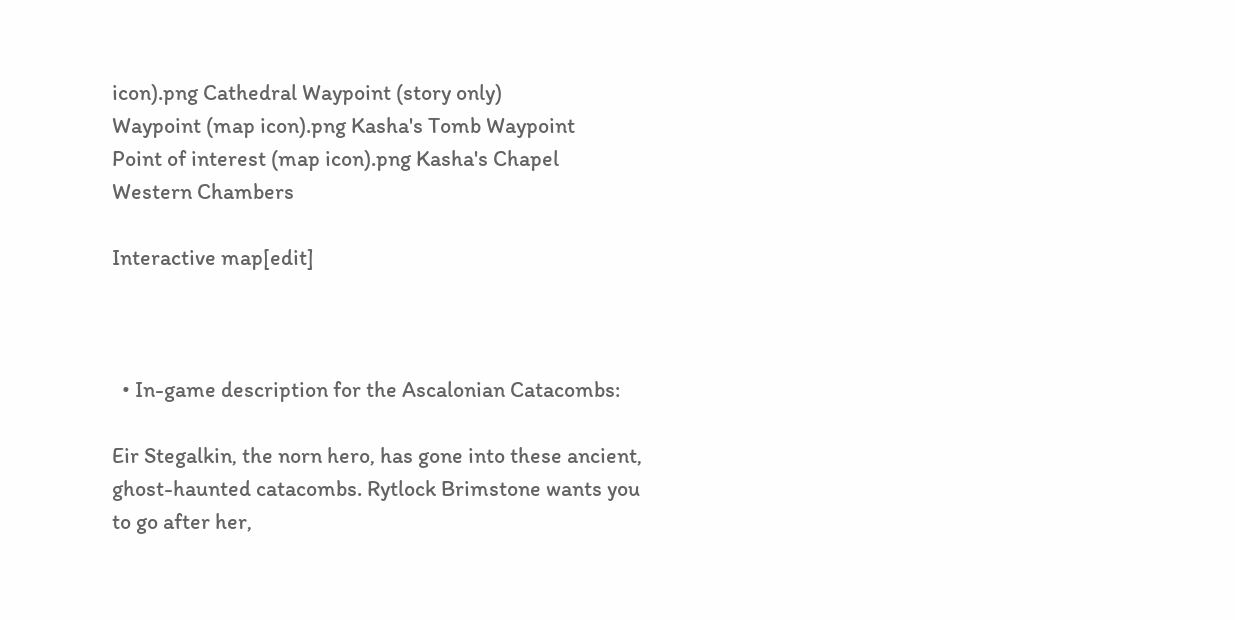icon).png Cathedral Waypoint (story only)
Waypoint (map icon).png Kasha's Tomb Waypoint
Point of interest (map icon).png Kasha's Chapel
Western Chambers

Interactive map[edit]



  • In-game description for the Ascalonian Catacombs:

Eir Stegalkin, the norn hero, has gone into these ancient, ghost-haunted catacombs. Rytlock Brimstone wants you to go after her,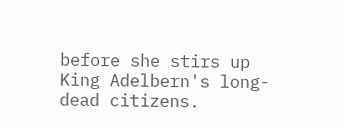before she stirs up King Adelbern's long-dead citizens.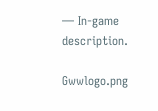— In-game description.

Gwwlogo.png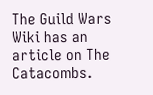The Guild Wars Wiki has an article on The Catacombs.